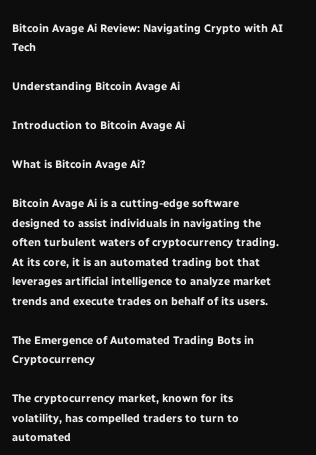Bitcoin Avage Ai Review: Navigating Crypto with AI Tech

Understanding Bitcoin Avage Ai

Introduction to Bitcoin Avage Ai

What is Bitcoin Avage Ai?

Bitcoin Avage Ai is a cutting-edge software designed to assist individuals in navigating the often turbulent waters of cryptocurrency trading. At its core, it is an automated trading bot that leverages artificial intelligence to analyze market trends and execute trades on behalf of its users.

The Emergence of Automated Trading Bots in Cryptocurrency

The cryptocurrency market, known for its volatility, has compelled traders to turn to automated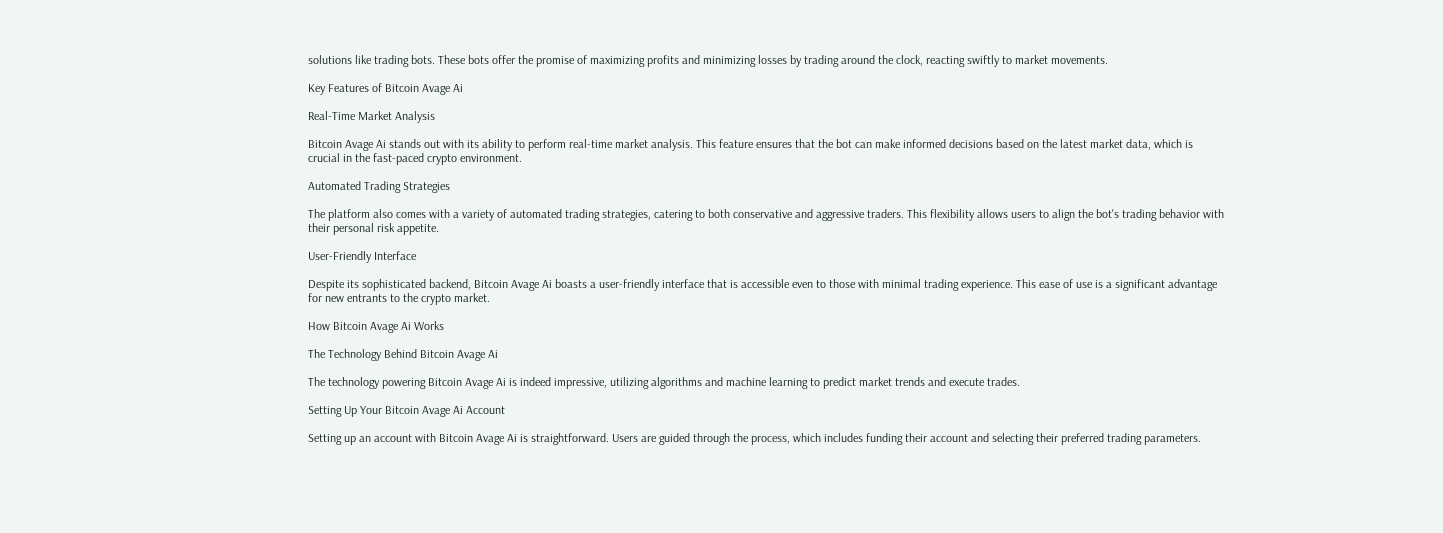solutions like trading bots. These bots offer the promise of maximizing profits and minimizing losses by trading around the clock, reacting swiftly to market movements.

Key Features of Bitcoin Avage Ai

Real-Time Market Analysis

Bitcoin Avage Ai stands out with its ability to perform real-time market analysis. This feature ensures that the bot can make informed decisions based on the latest market data, which is crucial in the fast-paced crypto environment.

Automated Trading Strategies

The platform also comes with a variety of automated trading strategies, catering to both conservative and aggressive traders. This flexibility allows users to align the bot's trading behavior with their personal risk appetite.

User-Friendly Interface

Despite its sophisticated backend, Bitcoin Avage Ai boasts a user-friendly interface that is accessible even to those with minimal trading experience. This ease of use is a significant advantage for new entrants to the crypto market.

How Bitcoin Avage Ai Works

The Technology Behind Bitcoin Avage Ai

The technology powering Bitcoin Avage Ai is indeed impressive, utilizing algorithms and machine learning to predict market trends and execute trades.

Setting Up Your Bitcoin Avage Ai Account

Setting up an account with Bitcoin Avage Ai is straightforward. Users are guided through the process, which includes funding their account and selecting their preferred trading parameters.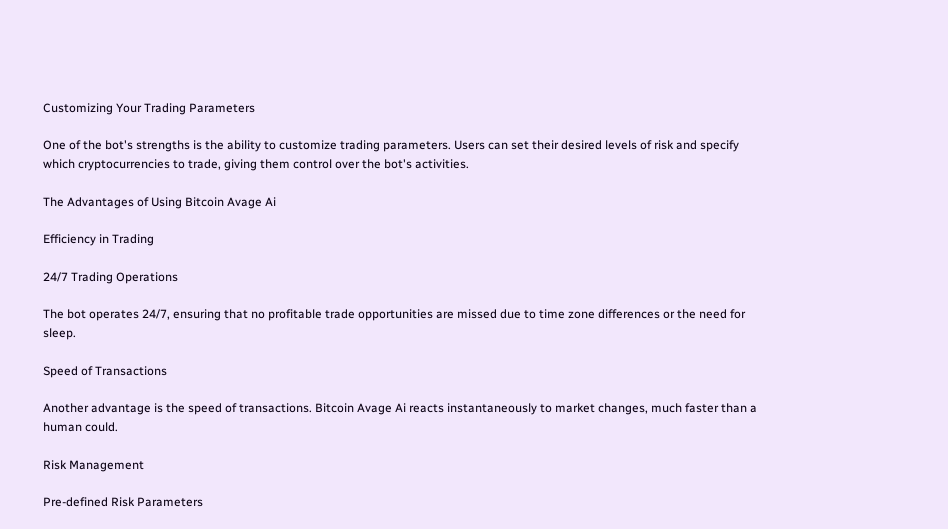Customizing Your Trading Parameters

One of the bot's strengths is the ability to customize trading parameters. Users can set their desired levels of risk and specify which cryptocurrencies to trade, giving them control over the bot's activities.

The Advantages of Using Bitcoin Avage Ai

Efficiency in Trading

24/7 Trading Operations

The bot operates 24/7, ensuring that no profitable trade opportunities are missed due to time zone differences or the need for sleep.

Speed of Transactions

Another advantage is the speed of transactions. Bitcoin Avage Ai reacts instantaneously to market changes, much faster than a human could.

Risk Management

Pre-defined Risk Parameters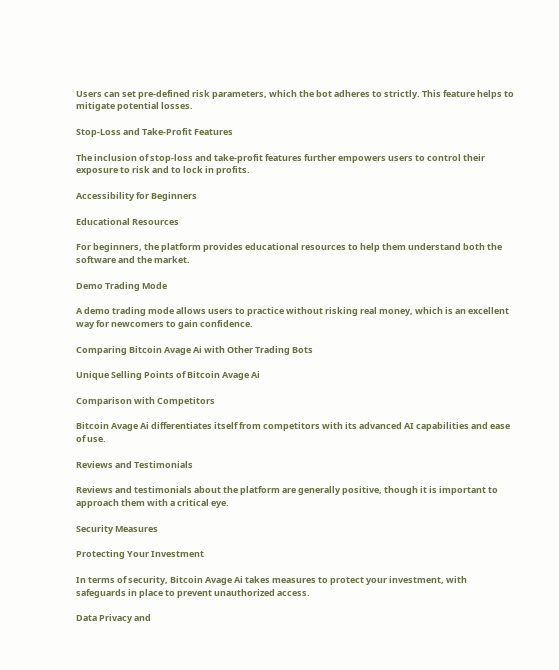Users can set pre-defined risk parameters, which the bot adheres to strictly. This feature helps to mitigate potential losses.

Stop-Loss and Take-Profit Features

The inclusion of stop-loss and take-profit features further empowers users to control their exposure to risk and to lock in profits.

Accessibility for Beginners

Educational Resources

For beginners, the platform provides educational resources to help them understand both the software and the market.

Demo Trading Mode

A demo trading mode allows users to practice without risking real money, which is an excellent way for newcomers to gain confidence.

Comparing Bitcoin Avage Ai with Other Trading Bots

Unique Selling Points of Bitcoin Avage Ai

Comparison with Competitors

Bitcoin Avage Ai differentiates itself from competitors with its advanced AI capabilities and ease of use.

Reviews and Testimonials

Reviews and testimonials about the platform are generally positive, though it is important to approach them with a critical eye.

Security Measures

Protecting Your Investment

In terms of security, Bitcoin Avage Ai takes measures to protect your investment, with safeguards in place to prevent unauthorized access.

Data Privacy and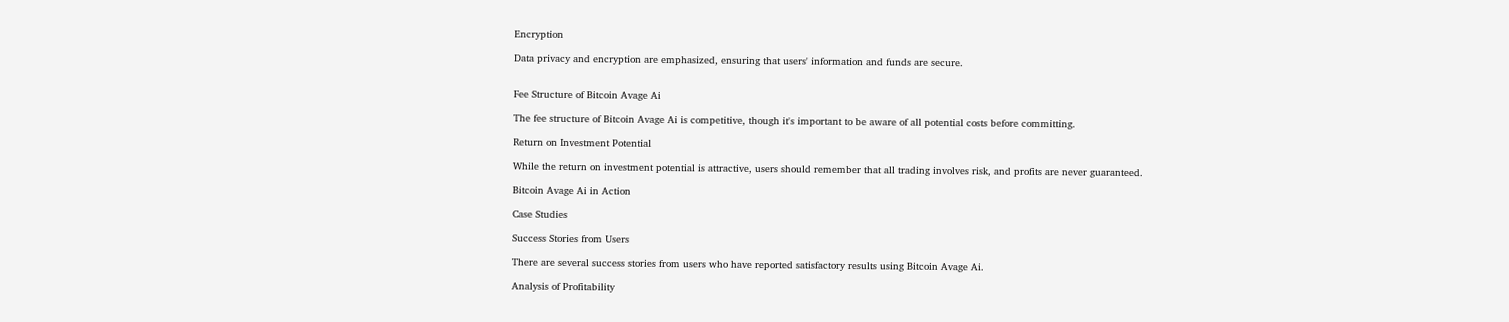Encryption

Data privacy and encryption are emphasized, ensuring that users' information and funds are secure.


Fee Structure of Bitcoin Avage Ai

The fee structure of Bitcoin Avage Ai is competitive, though it's important to be aware of all potential costs before committing.

Return on Investment Potential

While the return on investment potential is attractive, users should remember that all trading involves risk, and profits are never guaranteed.

Bitcoin Avage Ai in Action

Case Studies

Success Stories from Users

There are several success stories from users who have reported satisfactory results using Bitcoin Avage Ai.

Analysis of Profitability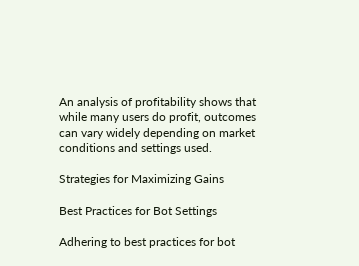An analysis of profitability shows that while many users do profit, outcomes can vary widely depending on market conditions and settings used.

Strategies for Maximizing Gains

Best Practices for Bot Settings

Adhering to best practices for bot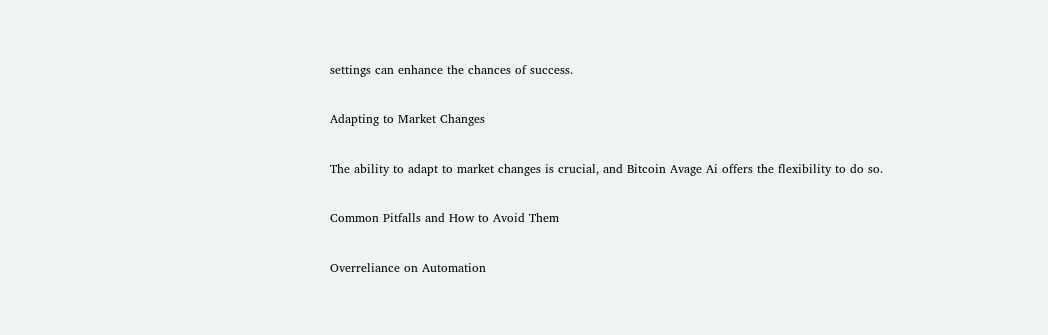settings can enhance the chances of success.

Adapting to Market Changes

The ability to adapt to market changes is crucial, and Bitcoin Avage Ai offers the flexibility to do so.

Common Pitfalls and How to Avoid Them

Overreliance on Automation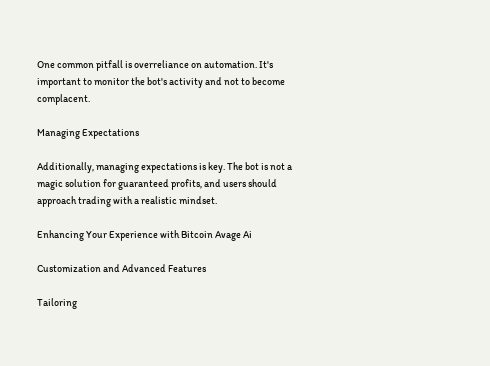One common pitfall is overreliance on automation. It's important to monitor the bot's activity and not to become complacent.

Managing Expectations

Additionally, managing expectations is key. The bot is not a magic solution for guaranteed profits, and users should approach trading with a realistic mindset.

Enhancing Your Experience with Bitcoin Avage Ai

Customization and Advanced Features

Tailoring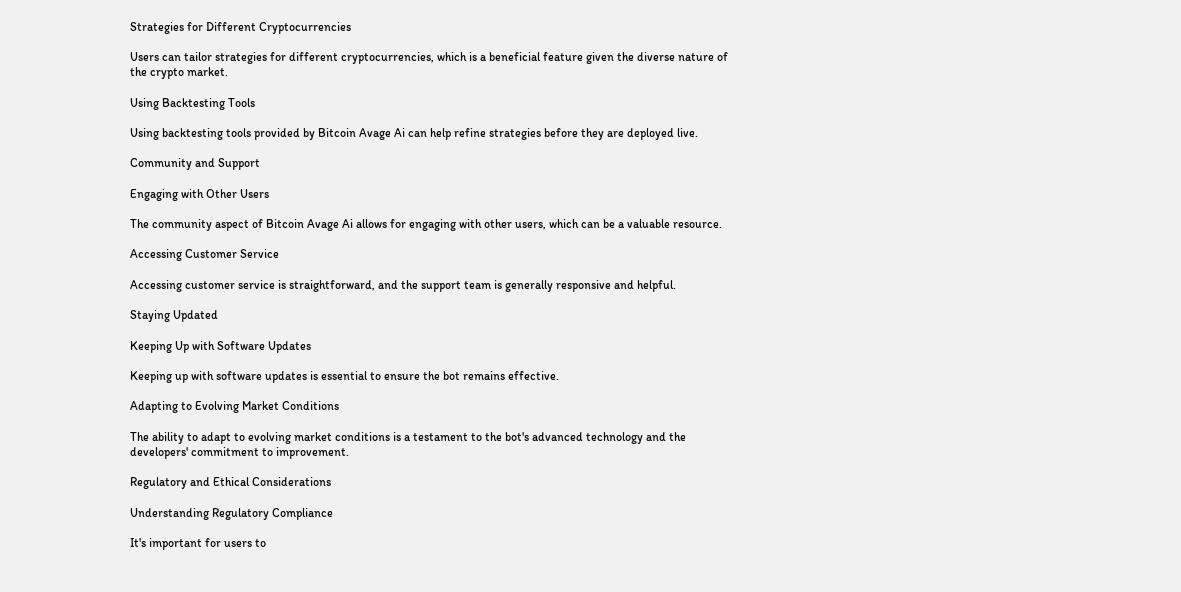Strategies for Different Cryptocurrencies

Users can tailor strategies for different cryptocurrencies, which is a beneficial feature given the diverse nature of the crypto market.

Using Backtesting Tools

Using backtesting tools provided by Bitcoin Avage Ai can help refine strategies before they are deployed live.

Community and Support

Engaging with Other Users

The community aspect of Bitcoin Avage Ai allows for engaging with other users, which can be a valuable resource.

Accessing Customer Service

Accessing customer service is straightforward, and the support team is generally responsive and helpful.

Staying Updated

Keeping Up with Software Updates

Keeping up with software updates is essential to ensure the bot remains effective.

Adapting to Evolving Market Conditions

The ability to adapt to evolving market conditions is a testament to the bot's advanced technology and the developers' commitment to improvement.

Regulatory and Ethical Considerations

Understanding Regulatory Compliance

It's important for users to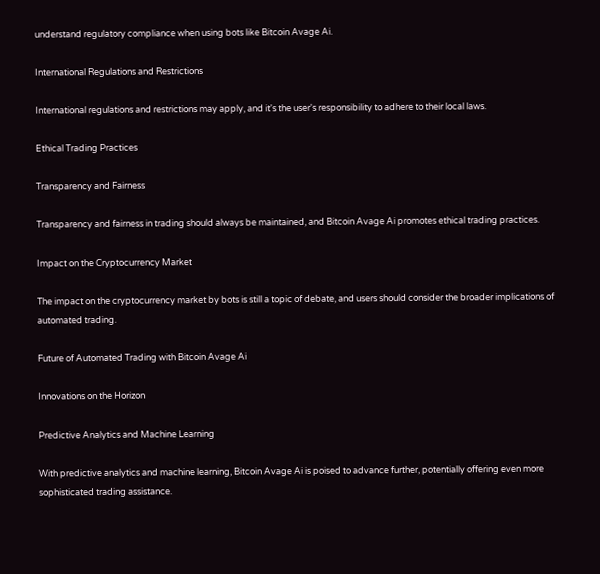understand regulatory compliance when using bots like Bitcoin Avage Ai.

International Regulations and Restrictions

International regulations and restrictions may apply, and it's the user's responsibility to adhere to their local laws.

Ethical Trading Practices

Transparency and Fairness

Transparency and fairness in trading should always be maintained, and Bitcoin Avage Ai promotes ethical trading practices.

Impact on the Cryptocurrency Market

The impact on the cryptocurrency market by bots is still a topic of debate, and users should consider the broader implications of automated trading.

Future of Automated Trading with Bitcoin Avage Ai

Innovations on the Horizon

Predictive Analytics and Machine Learning

With predictive analytics and machine learning, Bitcoin Avage Ai is poised to advance further, potentially offering even more sophisticated trading assistance.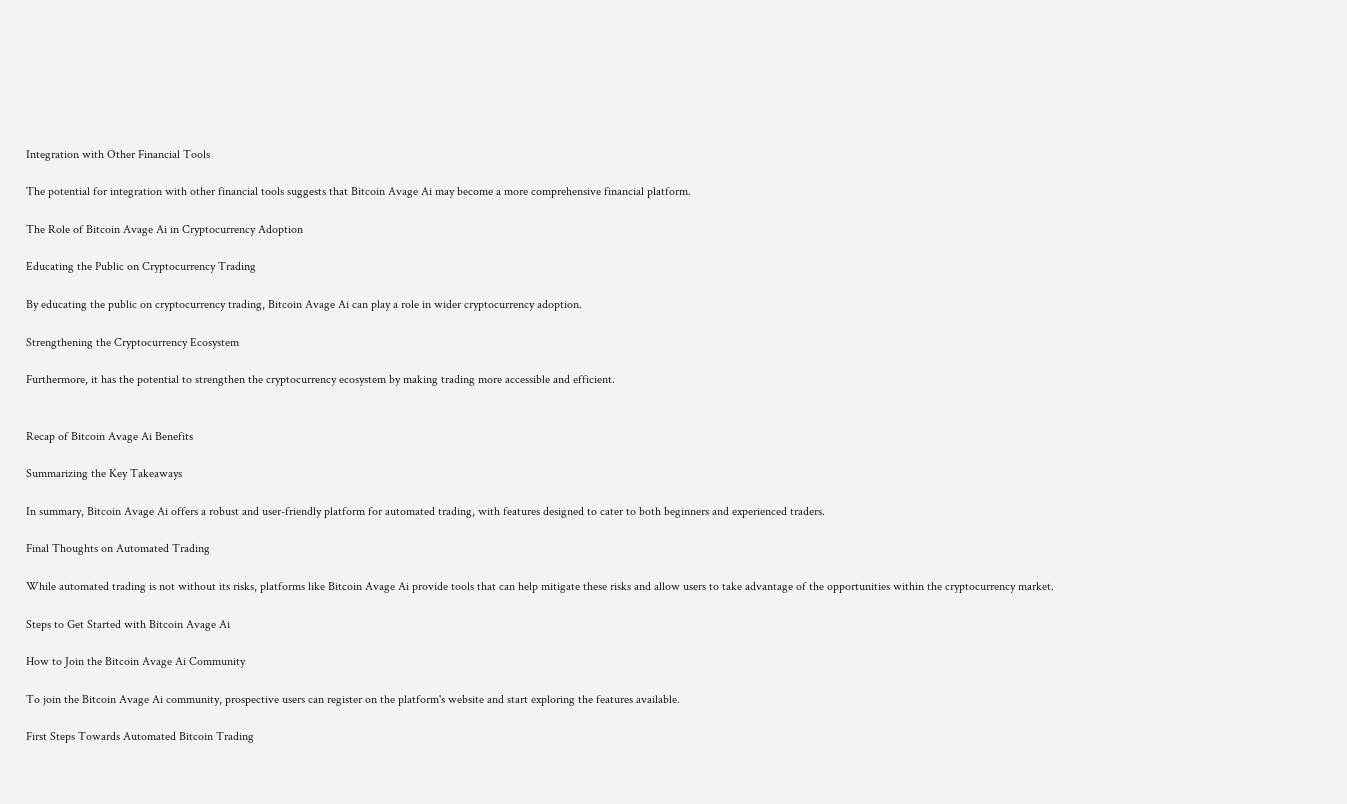Integration with Other Financial Tools

The potential for integration with other financial tools suggests that Bitcoin Avage Ai may become a more comprehensive financial platform.

The Role of Bitcoin Avage Ai in Cryptocurrency Adoption

Educating the Public on Cryptocurrency Trading

By educating the public on cryptocurrency trading, Bitcoin Avage Ai can play a role in wider cryptocurrency adoption.

Strengthening the Cryptocurrency Ecosystem

Furthermore, it has the potential to strengthen the cryptocurrency ecosystem by making trading more accessible and efficient.


Recap of Bitcoin Avage Ai Benefits

Summarizing the Key Takeaways

In summary, Bitcoin Avage Ai offers a robust and user-friendly platform for automated trading, with features designed to cater to both beginners and experienced traders.

Final Thoughts on Automated Trading

While automated trading is not without its risks, platforms like Bitcoin Avage Ai provide tools that can help mitigate these risks and allow users to take advantage of the opportunities within the cryptocurrency market.

Steps to Get Started with Bitcoin Avage Ai

How to Join the Bitcoin Avage Ai Community

To join the Bitcoin Avage Ai community, prospective users can register on the platform's website and start exploring the features available.

First Steps Towards Automated Bitcoin Trading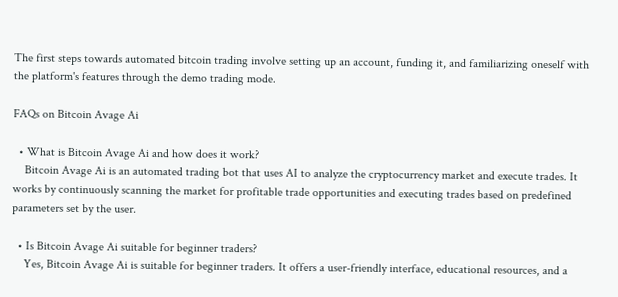The first steps towards automated bitcoin trading involve setting up an account, funding it, and familiarizing oneself with the platform's features through the demo trading mode.

FAQs on Bitcoin Avage Ai

  • What is Bitcoin Avage Ai and how does it work?
    Bitcoin Avage Ai is an automated trading bot that uses AI to analyze the cryptocurrency market and execute trades. It works by continuously scanning the market for profitable trade opportunities and executing trades based on predefined parameters set by the user.

  • Is Bitcoin Avage Ai suitable for beginner traders?
    Yes, Bitcoin Avage Ai is suitable for beginner traders. It offers a user-friendly interface, educational resources, and a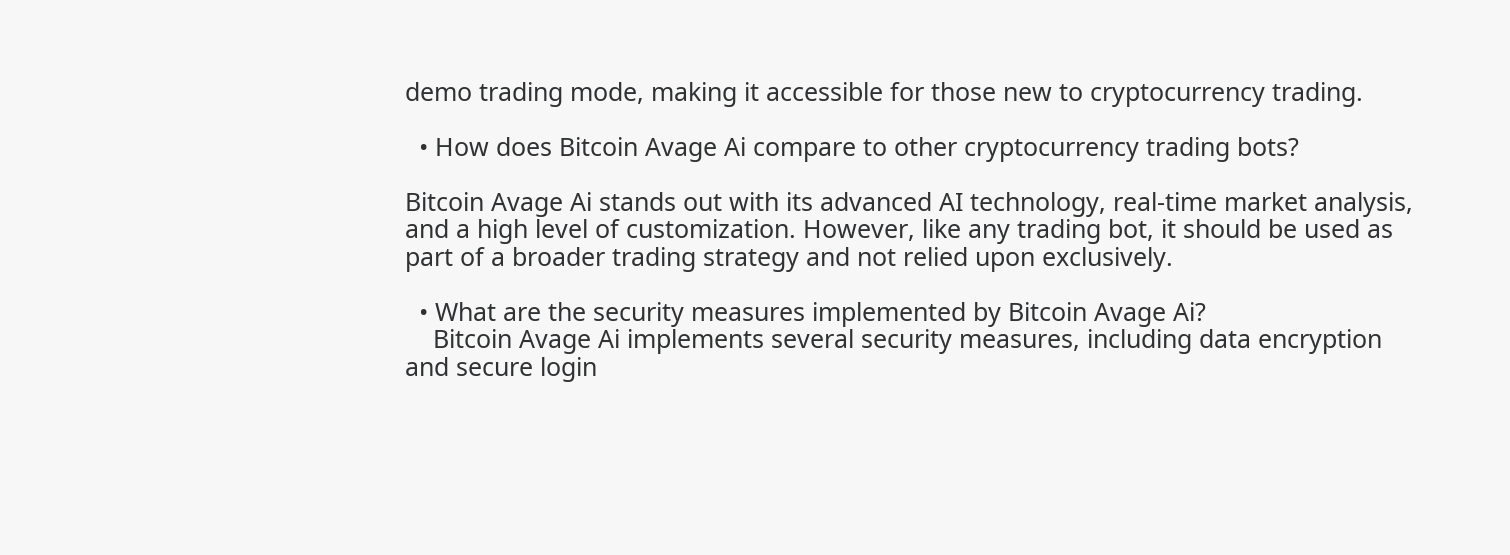demo trading mode, making it accessible for those new to cryptocurrency trading.

  • How does Bitcoin Avage Ai compare to other cryptocurrency trading bots?

Bitcoin Avage Ai stands out with its advanced AI technology, real-time market analysis, and a high level of customization. However, like any trading bot, it should be used as part of a broader trading strategy and not relied upon exclusively.

  • What are the security measures implemented by Bitcoin Avage Ai?
    Bitcoin Avage Ai implements several security measures, including data encryption and secure login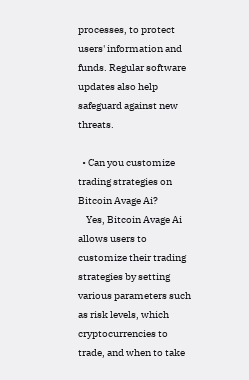processes, to protect users' information and funds. Regular software updates also help safeguard against new threats.

  • Can you customize trading strategies on Bitcoin Avage Ai?
    Yes, Bitcoin Avage Ai allows users to customize their trading strategies by setting various parameters such as risk levels, which cryptocurrencies to trade, and when to take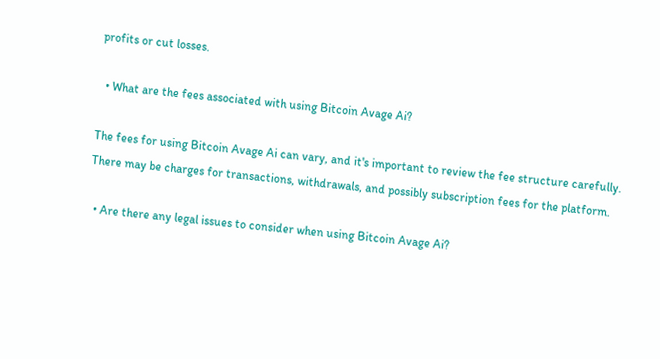profits or cut losses.

  • What are the fees associated with using Bitcoin Avage Ai?

The fees for using Bitcoin Avage Ai can vary, and it's important to review the fee structure carefully. There may be charges for transactions, withdrawals, and possibly subscription fees for the platform.

  • Are there any legal issues to consider when using Bitcoin Avage Ai?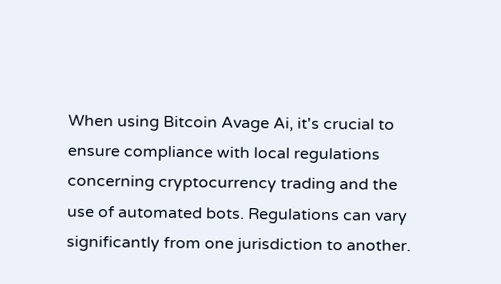When using Bitcoin Avage Ai, it's crucial to ensure compliance with local regulations concerning cryptocurrency trading and the use of automated bots. Regulations can vary significantly from one jurisdiction to another.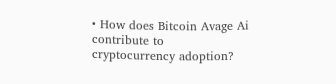• How does Bitcoin Avage Ai contribute to cryptocurrency adoption?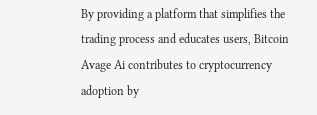By providing a platform that simplifies the trading process and educates users, Bitcoin Avage Ai contributes to cryptocurrency adoption by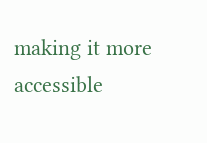making it more accessible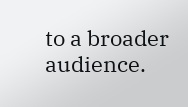to a broader audience.